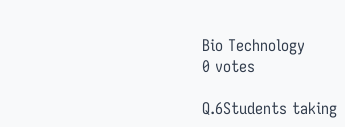Bio Technology
0 votes

Q.6Students taking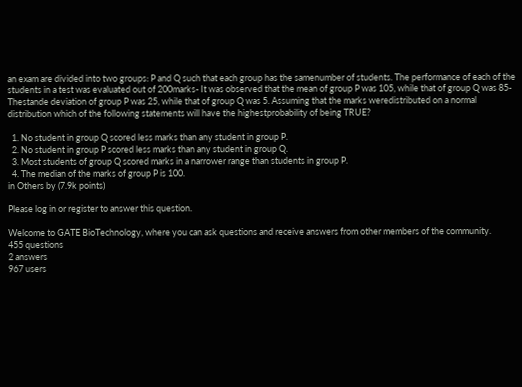an exam are divided into two groups: P and Q such that each group has the samenumber of students. The performance of each of the students in a test was evaluated out of 200marks- It was observed that the mean of group P was 105, while that of group Q was 85- Thestande deviation of group P was 25, while that of group Q was 5. Assuming that the marks weredistributed on a normal distribution which of the following statements will have the highestprobability of being TRUE?

  1. No student in group Q scored less marks than any student in group P.
  2. No student in group P scored less marks than any student in group Q.
  3. Most students of group Q scored marks in a narrower range than students in group P.
  4. The median of the marks of group P is 100.
in Others by (7.9k points)

Please log in or register to answer this question.

Welcome to GATE BioTechnology, where you can ask questions and receive answers from other members of the community.
455 questions
2 answers
967 users